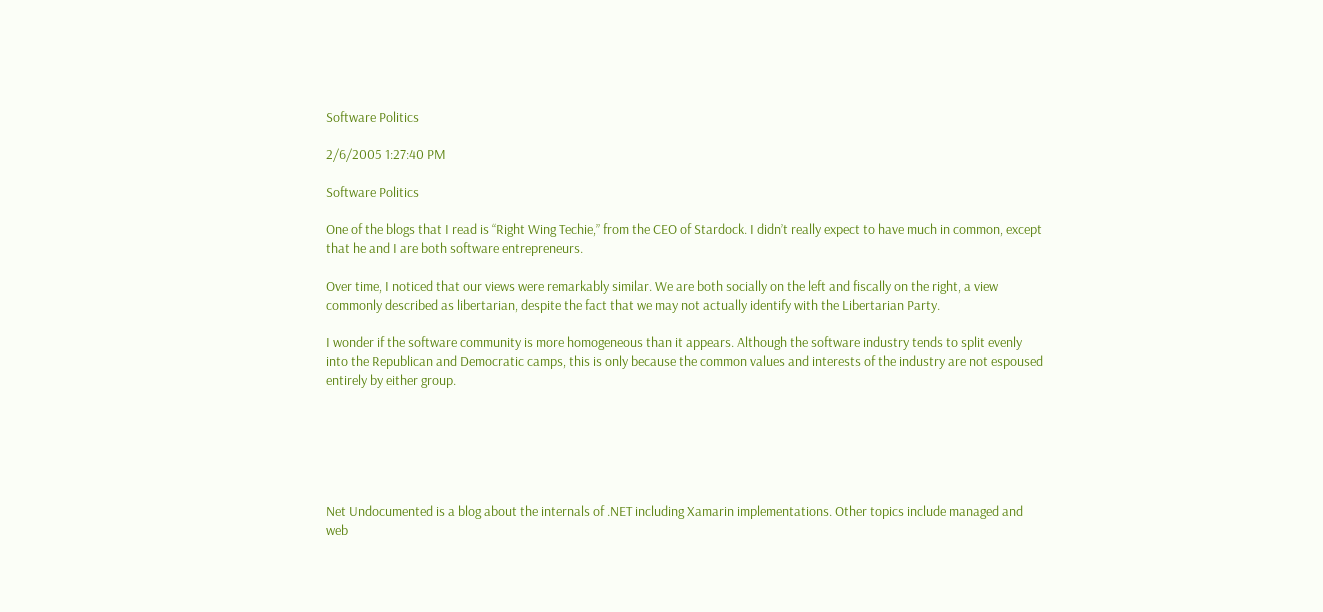Software Politics

2/6/2005 1:27:40 PM

Software Politics

One of the blogs that I read is “Right Wing Techie,” from the CEO of Stardock. I didn’t really expect to have much in common, except that he and I are both software entrepreneurs.

Over time, I noticed that our views were remarkably similar. We are both socially on the left and fiscally on the right, a view commonly described as libertarian, despite the fact that we may not actually identify with the Libertarian Party.

I wonder if the software community is more homogeneous than it appears. Although the software industry tends to split evenly into the Republican and Democratic camps, this is only because the common values and interests of the industry are not espoused entirely by either group.






Net Undocumented is a blog about the internals of .NET including Xamarin implementations. Other topics include managed and web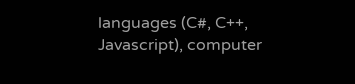languages (C#, C++, Javascript), computer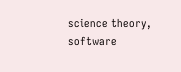science theory, software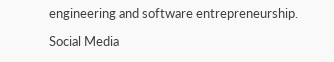engineering and software entrepreneurship.

Social Media